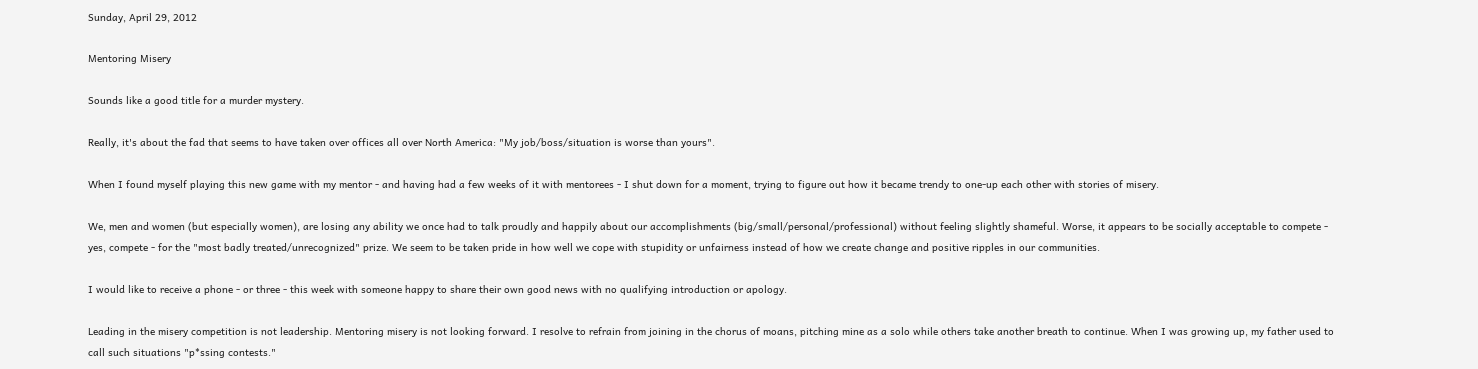Sunday, April 29, 2012

Mentoring Misery

Sounds like a good title for a murder mystery.

Really, it's about the fad that seems to have taken over offices all over North America: "My job/boss/situation is worse than yours".

When I found myself playing this new game with my mentor - and having had a few weeks of it with mentorees - I shut down for a moment, trying to figure out how it became trendy to one-up each other with stories of misery.

We, men and women (but especially women), are losing any ability we once had to talk proudly and happily about our accomplishments (big/small/personal/professional) without feeling slightly shameful. Worse, it appears to be socially acceptable to compete - yes, compete - for the "most badly treated/unrecognized" prize. We seem to be taken pride in how well we cope with stupidity or unfairness instead of how we create change and positive ripples in our communities.

I would like to receive a phone - or three - this week with someone happy to share their own good news with no qualifying introduction or apology.

Leading in the misery competition is not leadership. Mentoring misery is not looking forward. I resolve to refrain from joining in the chorus of moans, pitching mine as a solo while others take another breath to continue. When I was growing up, my father used to call such situations "p*ssing contests."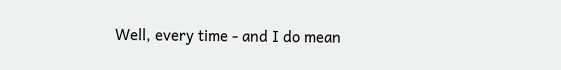Well, every time - and I do mean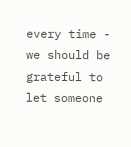every time - we should be grateful to let someone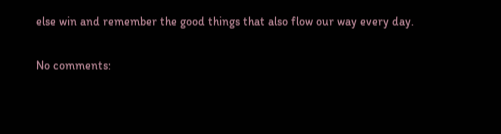else win and remember the good things that also flow our way every day.

No comments: